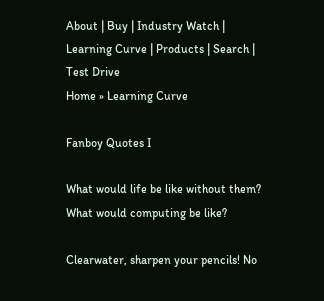About | Buy | Industry Watch | Learning Curve | Products | Search | Test Drive
Home » Learning Curve

Fanboy Quotes I

What would life be like without them? What would computing be like?

Clearwater, sharpen your pencils! No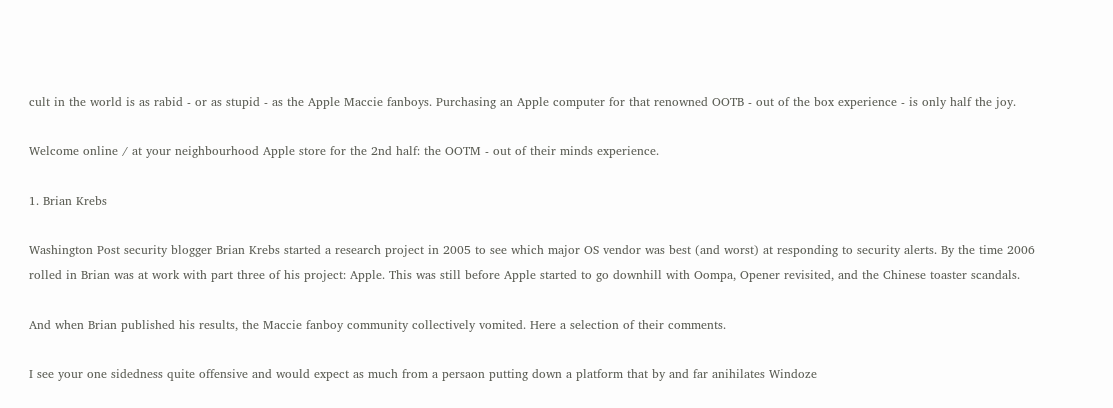cult in the world is as rabid - or as stupid - as the Apple Maccie fanboys. Purchasing an Apple computer for that renowned OOTB - out of the box experience - is only half the joy.

Welcome online / at your neighbourhood Apple store for the 2nd half: the OOTM - out of their minds experience.

1. Brian Krebs

Washington Post security blogger Brian Krebs started a research project in 2005 to see which major OS vendor was best (and worst) at responding to security alerts. By the time 2006 rolled in Brian was at work with part three of his project: Apple. This was still before Apple started to go downhill with Oompa, Opener revisited, and the Chinese toaster scandals.

And when Brian published his results, the Maccie fanboy community collectively vomited. Here a selection of their comments.

I see your one sidedness quite offensive and would expect as much from a persaon putting down a platform that by and far anihilates Windoze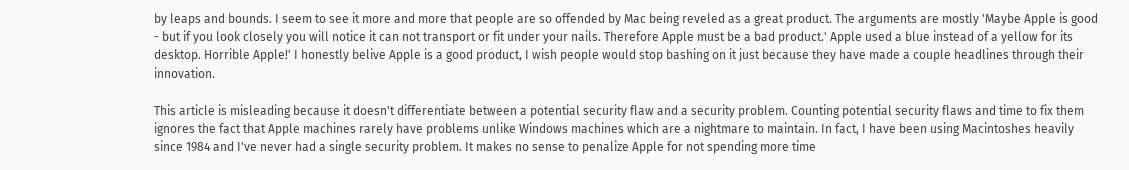by leaps and bounds. I seem to see it more and more that people are so offended by Mac being reveled as a great product. The arguments are mostly 'Maybe Apple is good - but if you look closely you will notice it can not transport or fit under your nails. Therefore Apple must be a bad product.' Apple used a blue instead of a yellow for its desktop. Horrible Apple!' I honestly belive Apple is a good product, I wish people would stop bashing on it just because they have made a couple headlines through their innovation.

This article is misleading because it doesn't differentiate between a potential security flaw and a security problem. Counting potential security flaws and time to fix them ignores the fact that Apple machines rarely have problems unlike Windows machines which are a nightmare to maintain. In fact, I have been using Macintoshes heavily since 1984 and I've never had a single security problem. It makes no sense to penalize Apple for not spending more time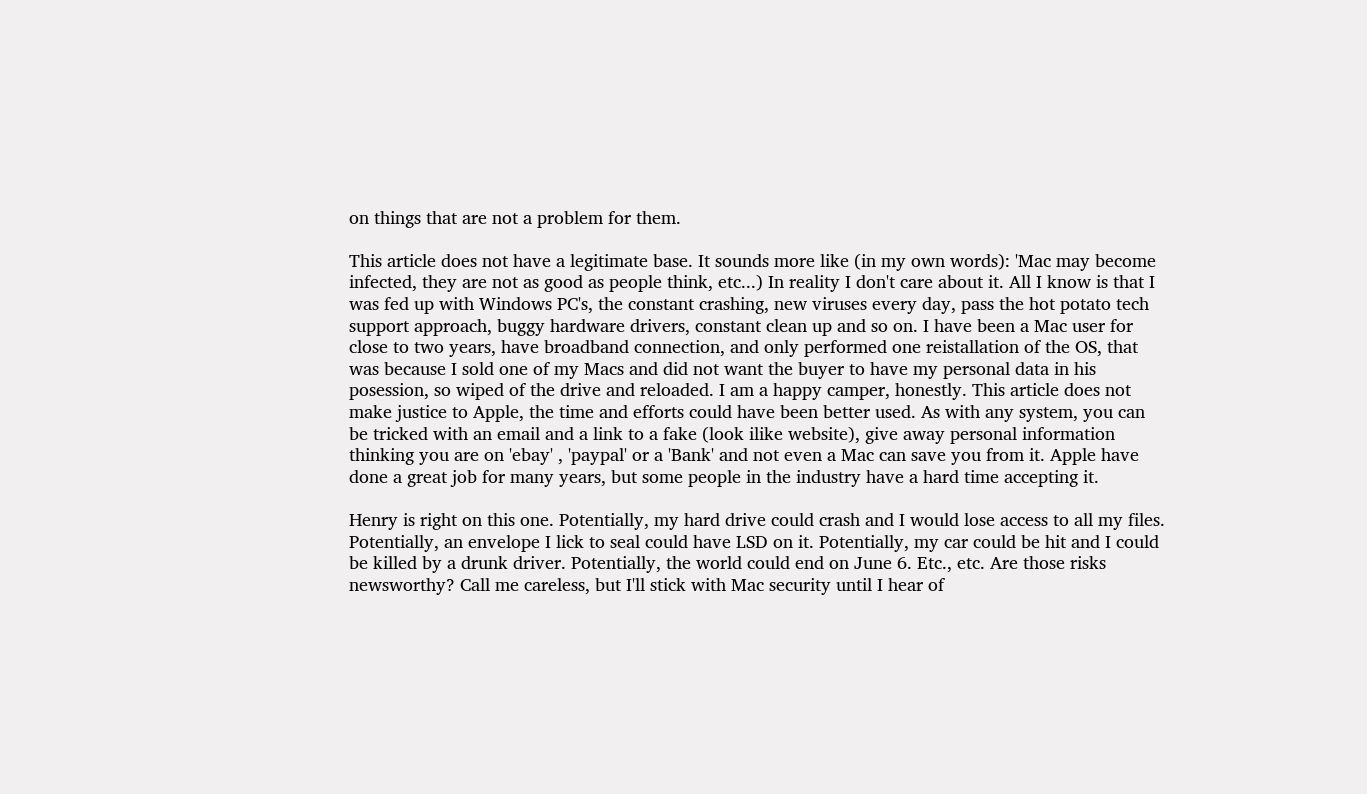on things that are not a problem for them.

This article does not have a legitimate base. It sounds more like (in my own words): 'Mac may become infected, they are not as good as people think, etc...) In reality I don't care about it. All I know is that I was fed up with Windows PC's, the constant crashing, new viruses every day, pass the hot potato tech support approach, buggy hardware drivers, constant clean up and so on. I have been a Mac user for close to two years, have broadband connection, and only performed one reistallation of the OS, that was because I sold one of my Macs and did not want the buyer to have my personal data in his posession, so wiped of the drive and reloaded. I am a happy camper, honestly. This article does not make justice to Apple, the time and efforts could have been better used. As with any system, you can be tricked with an email and a link to a fake (look ilike website), give away personal information thinking you are on 'ebay' , 'paypal' or a 'Bank' and not even a Mac can save you from it. Apple have done a great job for many years, but some people in the industry have a hard time accepting it.

Henry is right on this one. Potentially, my hard drive could crash and I would lose access to all my files. Potentially, an envelope I lick to seal could have LSD on it. Potentially, my car could be hit and I could be killed by a drunk driver. Potentially, the world could end on June 6. Etc., etc. Are those risks newsworthy? Call me careless, but I'll stick with Mac security until I hear of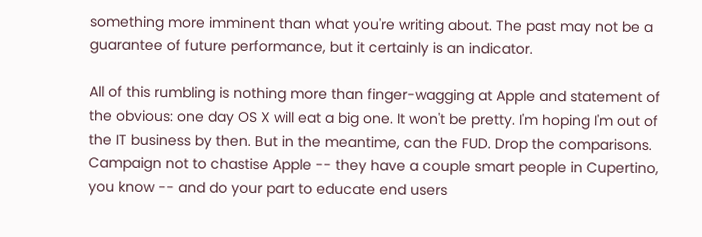something more imminent than what you're writing about. The past may not be a guarantee of future performance, but it certainly is an indicator.

All of this rumbling is nothing more than finger-wagging at Apple and statement of the obvious: one day OS X will eat a big one. It won't be pretty. I'm hoping I'm out of the IT business by then. But in the meantime, can the FUD. Drop the comparisons. Campaign not to chastise Apple -- they have a couple smart people in Cupertino, you know -- and do your part to educate end users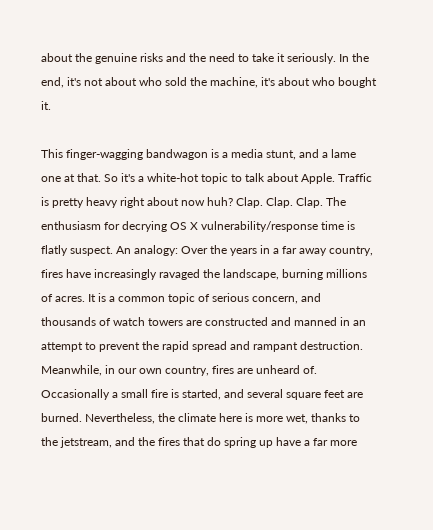about the genuine risks and the need to take it seriously. In the end, it's not about who sold the machine, it's about who bought it.

This finger-wagging bandwagon is a media stunt, and a lame one at that. So it's a white-hot topic to talk about Apple. Traffic is pretty heavy right about now huh? Clap. Clap. Clap. The enthusiasm for decrying OS X vulnerability/response time is flatly suspect. An analogy: Over the years in a far away country, fires have increasingly ravaged the landscape, burning millions of acres. It is a common topic of serious concern, and thousands of watch towers are constructed and manned in an attempt to prevent the rapid spread and rampant destruction. Meanwhile, in our own country, fires are unheard of. Occasionally a small fire is started, and several square feet are burned. Nevertheless, the climate here is more wet, thanks to the jetstream, and the fires that do spring up have a far more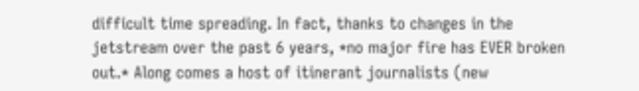difficult time spreading. In fact, thanks to changes in the jetstream over the past 6 years, *no major fire has EVER broken out.* Along comes a host of itinerant journalists (new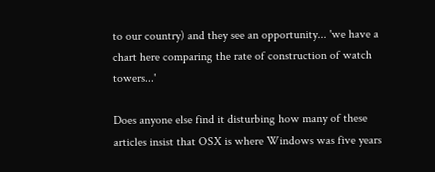to our country) and they see an opportunity... 'we have a chart here comparing the rate of construction of watch towers...'

Does anyone else find it disturbing how many of these articles insist that OSX is where Windows was five years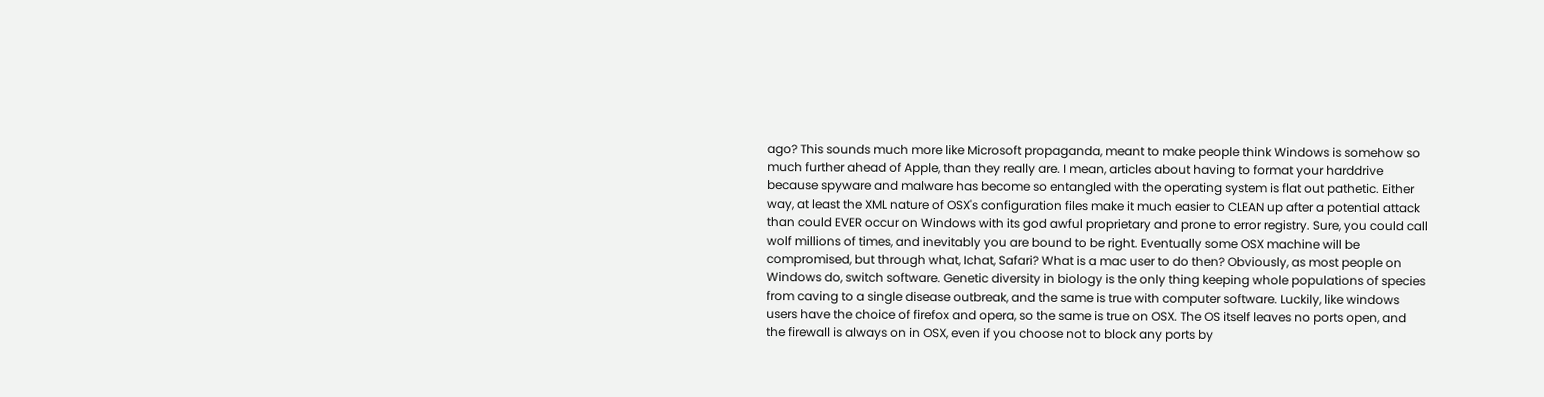ago? This sounds much more like Microsoft propaganda, meant to make people think Windows is somehow so much further ahead of Apple, than they really are. I mean, articles about having to format your harddrive because spyware and malware has become so entangled with the operating system is flat out pathetic. Either way, at least the XML nature of OSX's configuration files make it much easier to CLEAN up after a potential attack than could EVER occur on Windows with its god awful proprietary and prone to error registry. Sure, you could call wolf millions of times, and inevitably you are bound to be right. Eventually some OSX machine will be compromised, but through what, Ichat, Safari? What is a mac user to do then? Obviously, as most people on Windows do, switch software. Genetic diversity in biology is the only thing keeping whole populations of species from caving to a single disease outbreak, and the same is true with computer software. Luckily, like windows users have the choice of firefox and opera, so the same is true on OSX. The OS itself leaves no ports open, and the firewall is always on in OSX, even if you choose not to block any ports by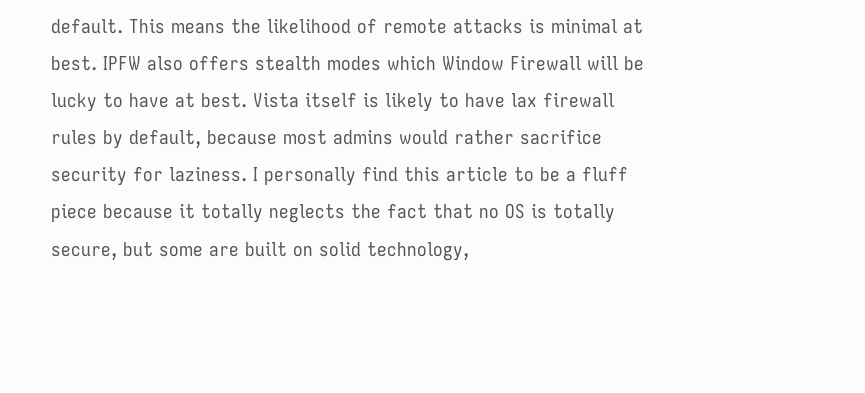default. This means the likelihood of remote attacks is minimal at best. IPFW also offers stealth modes which Window Firewall will be lucky to have at best. Vista itself is likely to have lax firewall rules by default, because most admins would rather sacrifice security for laziness. I personally find this article to be a fluff piece because it totally neglects the fact that no OS is totally secure, but some are built on solid technology,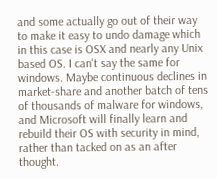and some actually go out of their way to make it easy to undo damage which in this case is OSX and nearly any Unix based OS. I can't say the same for windows. Maybe continuous declines in market-share and another batch of tens of thousands of malware for windows, and Microsoft will finally learn and rebuild their OS with security in mind, rather than tacked on as an after thought.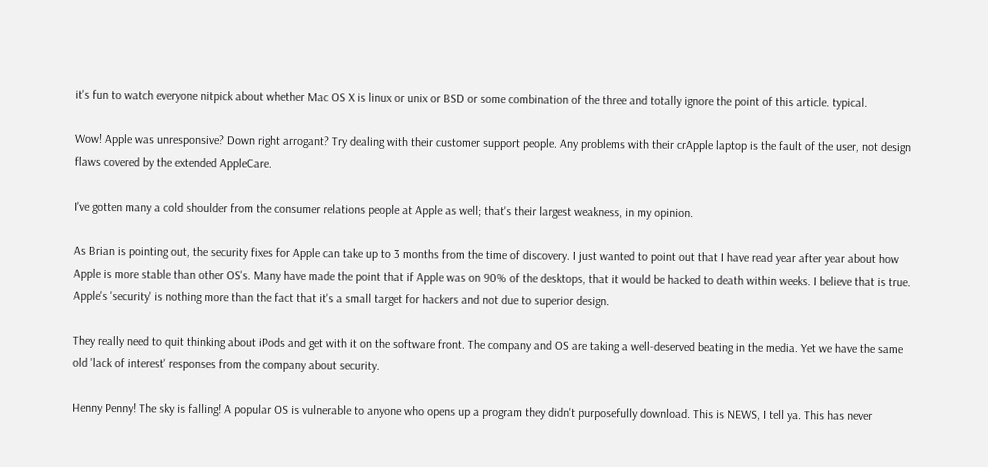it's fun to watch everyone nitpick about whether Mac OS X is linux or unix or BSD or some combination of the three and totally ignore the point of this article. typical.

Wow! Apple was unresponsive? Down right arrogant? Try dealing with their customer support people. Any problems with their crApple laptop is the fault of the user, not design flaws covered by the extended AppleCare.

I've gotten many a cold shoulder from the consumer relations people at Apple as well; that's their largest weakness, in my opinion.

As Brian is pointing out, the security fixes for Apple can take up to 3 months from the time of discovery. I just wanted to point out that I have read year after year about how Apple is more stable than other OS's. Many have made the point that if Apple was on 90% of the desktops, that it would be hacked to death within weeks. I believe that is true. Apple's 'security' is nothing more than the fact that it's a small target for hackers and not due to superior design.

They really need to quit thinking about iPods and get with it on the software front. The company and OS are taking a well-deserved beating in the media. Yet we have the same old 'lack of interest' responses from the company about security.

Henny Penny! The sky is falling! A popular OS is vulnerable to anyone who opens up a program they didn't purposefully download. This is NEWS, I tell ya. This has never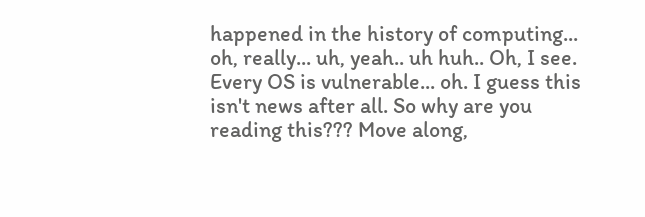happened in the history of computing... oh, really... uh, yeah.. uh huh.. Oh, I see. Every OS is vulnerable... oh. I guess this isn't news after all. So why are you reading this??? Move along,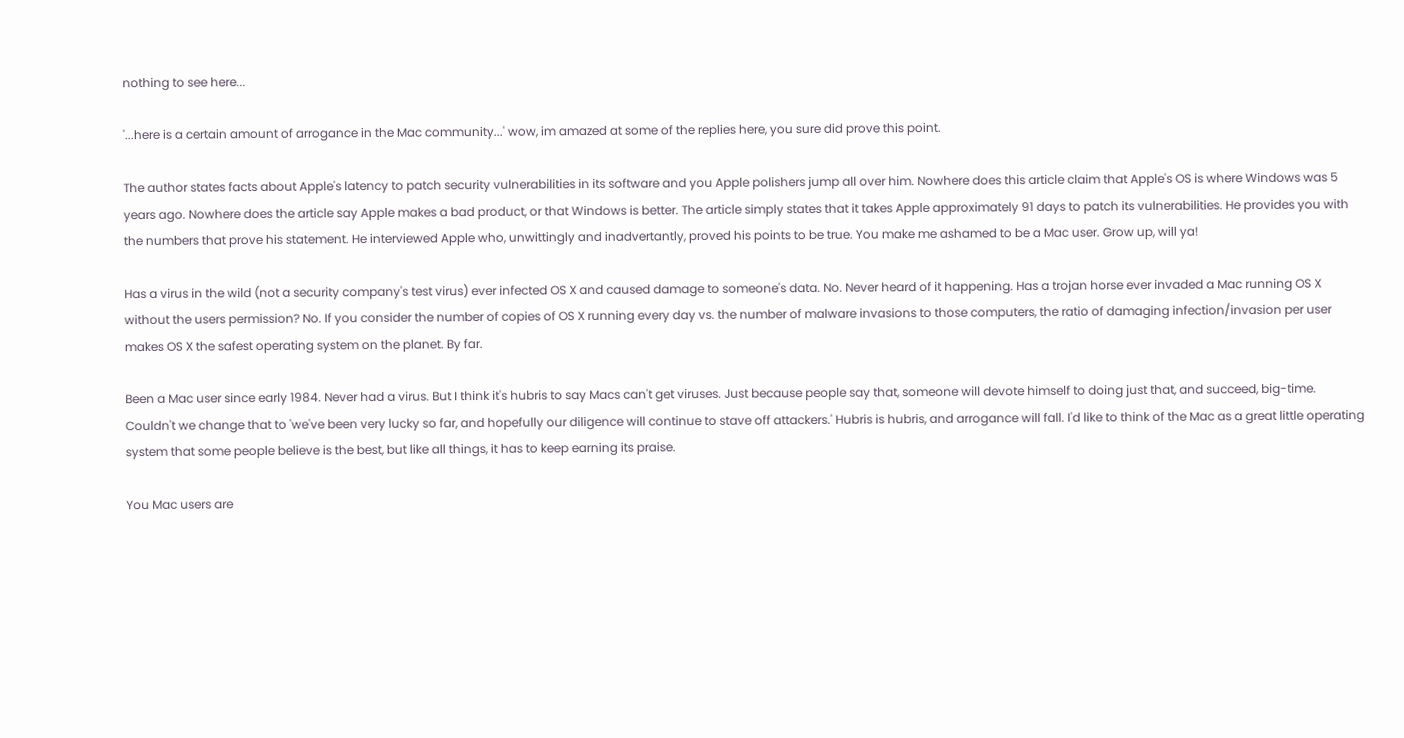nothing to see here...

'...here is a certain amount of arrogance in the Mac community...' wow, im amazed at some of the replies here, you sure did prove this point.

The author states facts about Apple's latency to patch security vulnerabilities in its software and you Apple polishers jump all over him. Nowhere does this article claim that Apple's OS is where Windows was 5 years ago. Nowhere does the article say Apple makes a bad product, or that Windows is better. The article simply states that it takes Apple approximately 91 days to patch its vulnerabilities. He provides you with the numbers that prove his statement. He interviewed Apple who, unwittingly and inadvertantly, proved his points to be true. You make me ashamed to be a Mac user. Grow up, will ya!

Has a virus in the wild (not a security company's test virus) ever infected OS X and caused damage to someone's data. No. Never heard of it happening. Has a trojan horse ever invaded a Mac running OS X without the users permission? No. If you consider the number of copies of OS X running every day vs. the number of malware invasions to those computers, the ratio of damaging infection/invasion per user makes OS X the safest operating system on the planet. By far.

Been a Mac user since early 1984. Never had a virus. But I think it's hubris to say Macs can't get viruses. Just because people say that, someone will devote himself to doing just that, and succeed, big-time. Couldn't we change that to 'we've been very lucky so far, and hopefully our diligence will continue to stave off attackers.' Hubris is hubris, and arrogance will fall. I'd like to think of the Mac as a great little operating system that some people believe is the best, but like all things, it has to keep earning its praise.

You Mac users are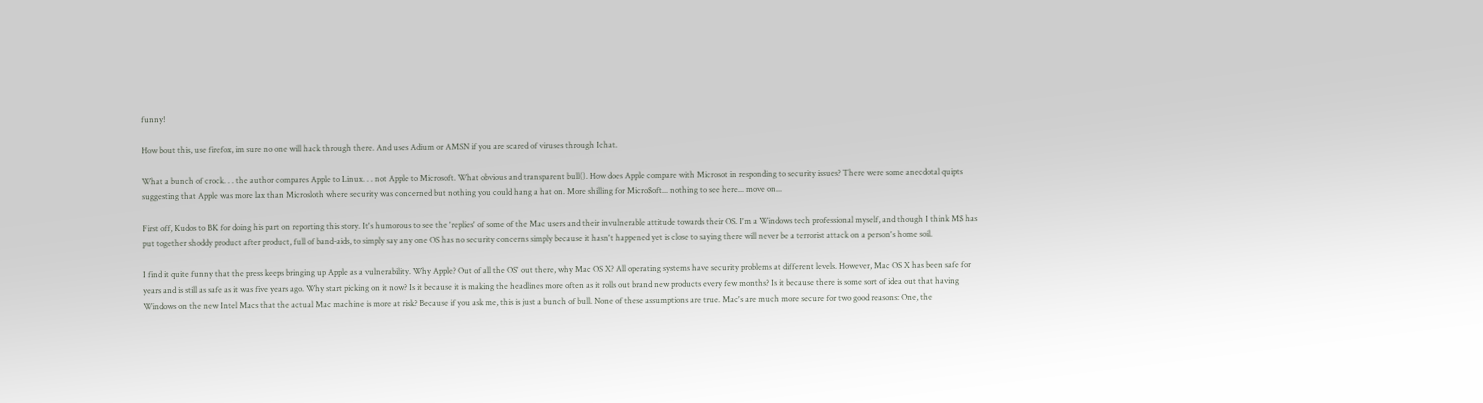funny!

How bout this, use firefox, im sure no one will hack through there. And uses Adium or AMSN if you are scared of viruses through Ichat.

What a bunch of crock. . . the author compares Apple to Linux. . . not Apple to Microsoft. What obvious and transparent bull(). How does Apple compare with Microsot in responding to security issues? There were some anecdotal quipts suggesting that Apple was more lax than Microsloth where security was concerned but nothing you could hang a hat on. More shilling for Micro$oft... nothing to see here... move on...

First off, Kudos to BK for doing his part on reporting this story. It's humorous to see the 'replies' of some of the Mac users and their invulnerable attitude towards their OS. I'm a Windows tech professional myself, and though I think M$ has put together shoddy product after product, full of band-aids, to simply say any one OS has no security concerns simply because it hasn't happened yet is close to saying there will never be a terrorist attack on a person's home soil.

I find it quite funny that the press keeps bringing up Apple as a vulnerability. Why Apple? Out of all the OS' out there, why Mac OS X? All operating systems have security problems at different levels. However, Mac OS X has been safe for years and is still as safe as it was five years ago. Why start picking on it now? Is it because it is making the headlines more often as it rolls out brand new products every few months? Is it because there is some sort of idea out that having Windows on the new Intel Macs that the actual Mac machine is more at risk? Because if you ask me, this is just a bunch of bull. None of these assumptions are true. Mac's are much more secure for two good reasons: One, the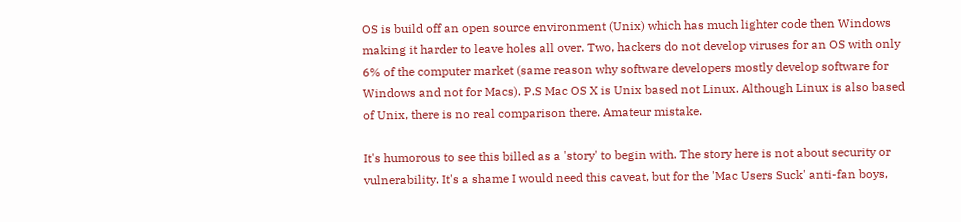OS is build off an open source environment (Unix) which has much lighter code then Windows making it harder to leave holes all over. Two, hackers do not develop viruses for an OS with only 6% of the computer market (same reason why software developers mostly develop software for Windows and not for Macs). P.S Mac OS X is Unix based not Linux. Although Linux is also based of Unix, there is no real comparison there. Amateur mistake.

It's humorous to see this billed as a 'story' to begin with. The story here is not about security or vulnerability. It's a shame I would need this caveat, but for the 'Mac Users Suck' anti-fan boys,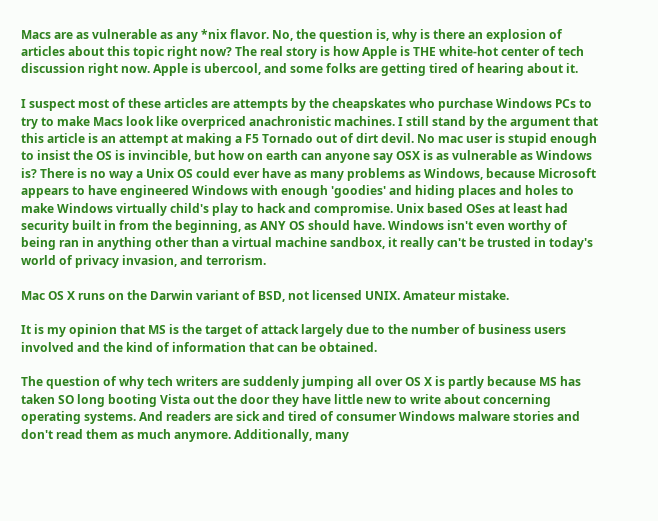Macs are as vulnerable as any *nix flavor. No, the question is, why is there an explosion of articles about this topic right now? The real story is how Apple is THE white-hot center of tech discussion right now. Apple is ubercool, and some folks are getting tired of hearing about it.

I suspect most of these articles are attempts by the cheapskates who purchase Windows PCs to try to make Macs look like overpriced anachronistic machines. I still stand by the argument that this article is an attempt at making a F5 Tornado out of dirt devil. No mac user is stupid enough to insist the OS is invincible, but how on earth can anyone say OSX is as vulnerable as Windows is? There is no way a Unix OS could ever have as many problems as Windows, because Microsoft appears to have engineered Windows with enough 'goodies' and hiding places and holes to make Windows virtually child's play to hack and compromise. Unix based OSes at least had security built in from the beginning, as ANY OS should have. Windows isn't even worthy of being ran in anything other than a virtual machine sandbox, it really can't be trusted in today's world of privacy invasion, and terrorism.

Mac OS X runs on the Darwin variant of BSD, not licensed UNIX. Amateur mistake.

It is my opinion that MS is the target of attack largely due to the number of business users involved and the kind of information that can be obtained.

The question of why tech writers are suddenly jumping all over OS X is partly because MS has taken SO long booting Vista out the door they have little new to write about concerning operating systems. And readers are sick and tired of consumer Windows malware stories and don't read them as much anymore. Additionally, many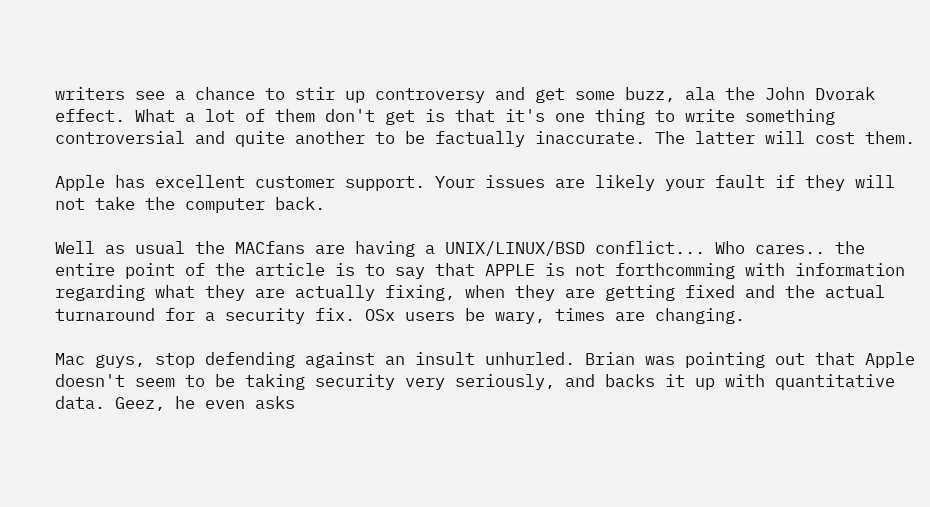writers see a chance to stir up controversy and get some buzz, ala the John Dvorak effect. What a lot of them don't get is that it's one thing to write something controversial and quite another to be factually inaccurate. The latter will cost them.

Apple has excellent customer support. Your issues are likely your fault if they will not take the computer back.

Well as usual the MACfans are having a UNIX/LINUX/BSD conflict... Who cares.. the entire point of the article is to say that APPLE is not forthcomming with information regarding what they are actually fixing, when they are getting fixed and the actual turnaround for a security fix. OSx users be wary, times are changing.

Mac guys, stop defending against an insult unhurled. Brian was pointing out that Apple doesn't seem to be taking security very seriously, and backs it up with quantitative data. Geez, he even asks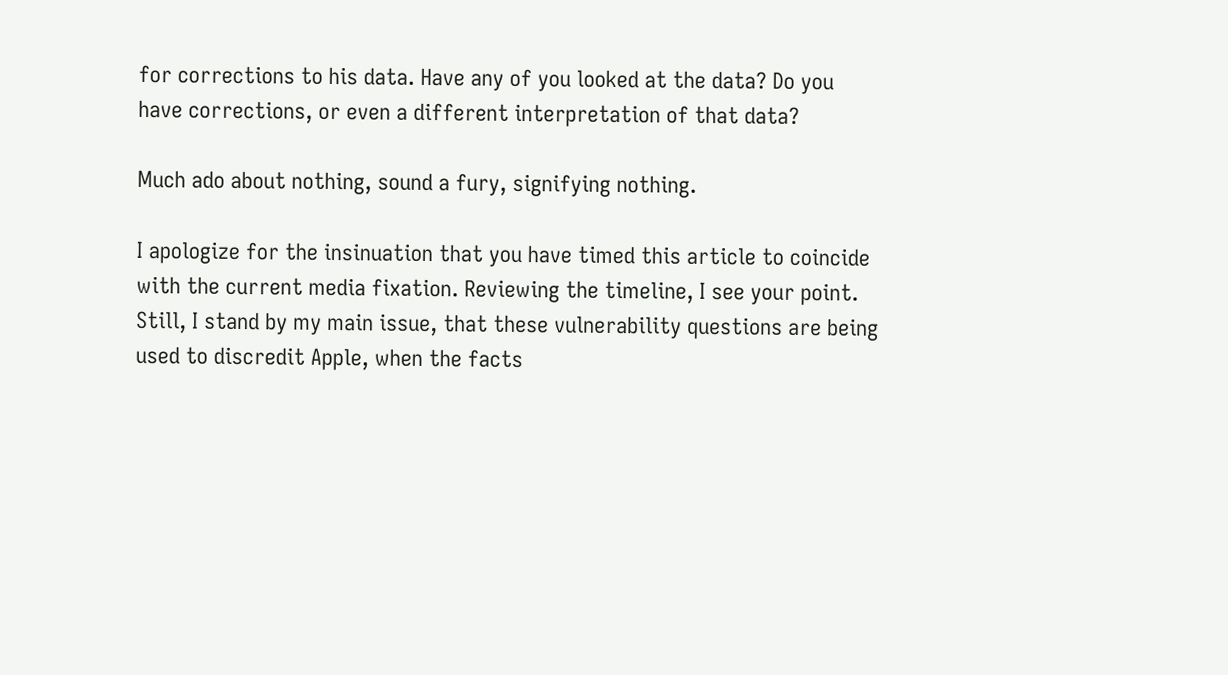for corrections to his data. Have any of you looked at the data? Do you have corrections, or even a different interpretation of that data?

Much ado about nothing, sound a fury, signifying nothing.

I apologize for the insinuation that you have timed this article to coincide with the current media fixation. Reviewing the timeline, I see your point. Still, I stand by my main issue, that these vulnerability questions are being used to discredit Apple, when the facts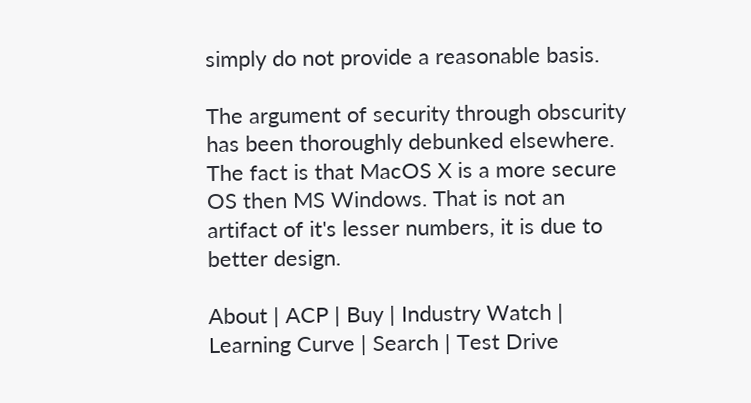simply do not provide a reasonable basis.

The argument of security through obscurity has been thoroughly debunked elsewhere. The fact is that MacOS X is a more secure OS then MS Windows. That is not an artifact of it's lesser numbers, it is due to better design.

About | ACP | Buy | Industry Watch | Learning Curve | Search | Test Drive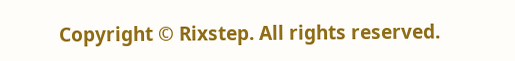Copyright © Rixstep. All rights reserved.